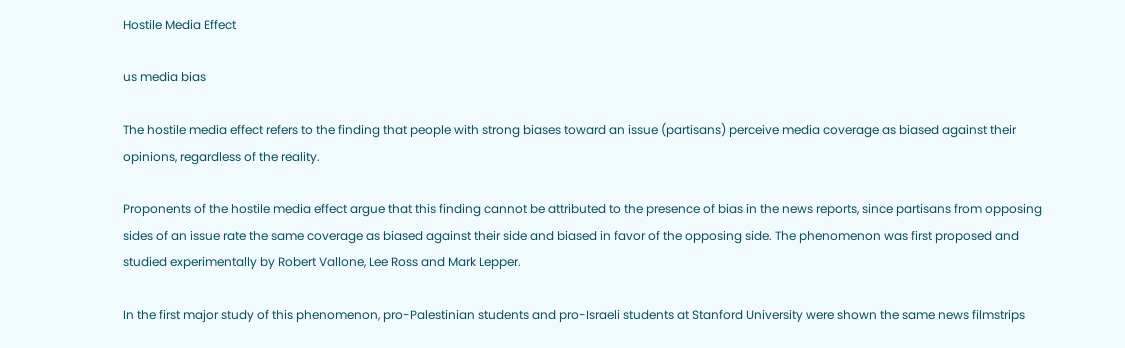Hostile Media Effect

us media bias

The hostile media effect refers to the finding that people with strong biases toward an issue (partisans) perceive media coverage as biased against their opinions, regardless of the reality.

Proponents of the hostile media effect argue that this finding cannot be attributed to the presence of bias in the news reports, since partisans from opposing sides of an issue rate the same coverage as biased against their side and biased in favor of the opposing side. The phenomenon was first proposed and studied experimentally by Robert Vallone, Lee Ross and Mark Lepper.

In the first major study of this phenomenon, pro-Palestinian students and pro-Israeli students at Stanford University were shown the same news filmstrips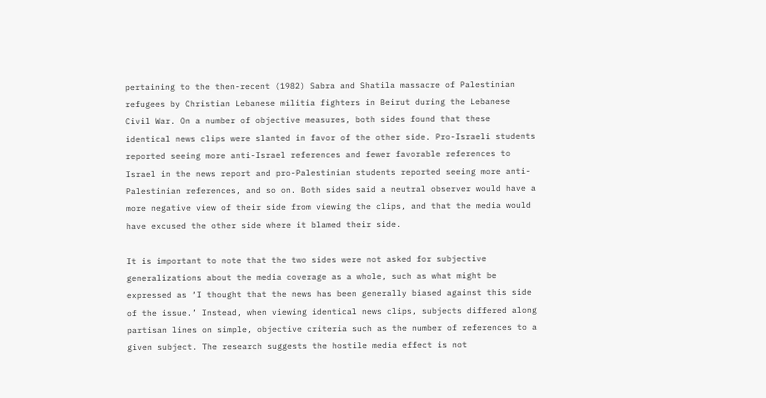pertaining to the then-recent (1982) Sabra and Shatila massacre of Palestinian refugees by Christian Lebanese militia fighters in Beirut during the Lebanese Civil War. On a number of objective measures, both sides found that these identical news clips were slanted in favor of the other side. Pro-Israeli students reported seeing more anti-Israel references and fewer favorable references to Israel in the news report and pro-Palestinian students reported seeing more anti-Palestinian references, and so on. Both sides said a neutral observer would have a more negative view of their side from viewing the clips, and that the media would have excused the other side where it blamed their side.

It is important to note that the two sides were not asked for subjective generalizations about the media coverage as a whole, such as what might be expressed as ‘I thought that the news has been generally biased against this side of the issue.’ Instead, when viewing identical news clips, subjects differed along partisan lines on simple, objective criteria such as the number of references to a given subject. The research suggests the hostile media effect is not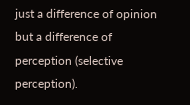just a difference of opinion but a difference of perception (selective perception).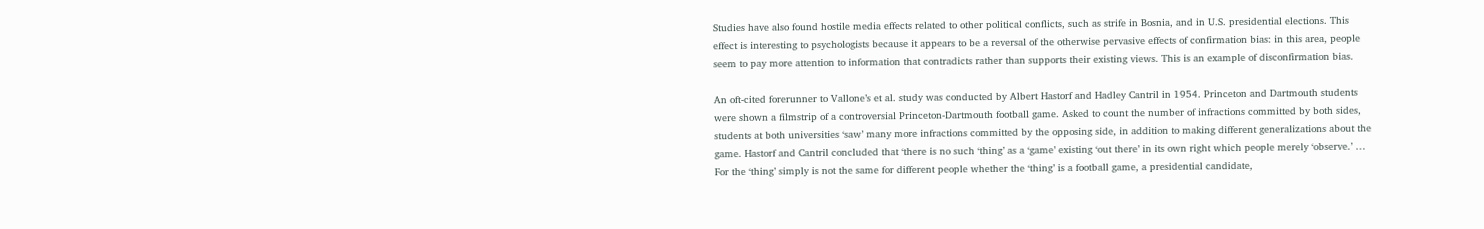Studies have also found hostile media effects related to other political conflicts, such as strife in Bosnia, and in U.S. presidential elections. This effect is interesting to psychologists because it appears to be a reversal of the otherwise pervasive effects of confirmation bias: in this area, people seem to pay more attention to information that contradicts rather than supports their existing views. This is an example of disconfirmation bias.

An oft-cited forerunner to Vallone’s et al. study was conducted by Albert Hastorf and Hadley Cantril in 1954. Princeton and Dartmouth students were shown a filmstrip of a controversial Princeton-Dartmouth football game. Asked to count the number of infractions committed by both sides, students at both universities ‘saw’ many more infractions committed by the opposing side, in addition to making different generalizations about the game. Hastorf and Cantril concluded that ‘there is no such ‘thing’ as a ‘game’ existing ‘out there’ in its own right which people merely ‘observe.’ … For the ‘thing’ simply is not the same for different people whether the ‘thing’ is a football game, a presidential candidate,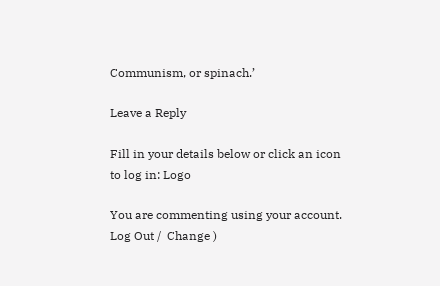Communism, or spinach.’

Leave a Reply

Fill in your details below or click an icon to log in: Logo

You are commenting using your account. Log Out /  Change )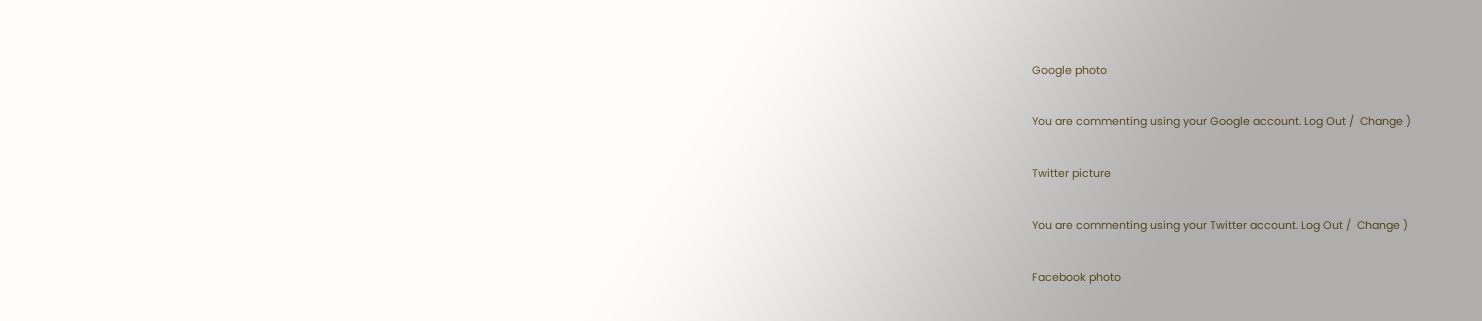Google photo

You are commenting using your Google account. Log Out /  Change )

Twitter picture

You are commenting using your Twitter account. Log Out /  Change )

Facebook photo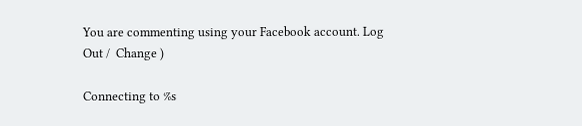You are commenting using your Facebook account. Log Out /  Change )

Connecting to %s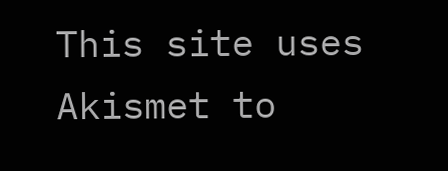This site uses Akismet to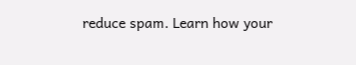reduce spam. Learn how your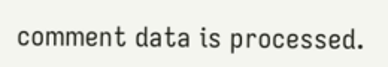comment data is processed.